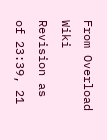From Overload Wiki
Revision as of 23:39, 21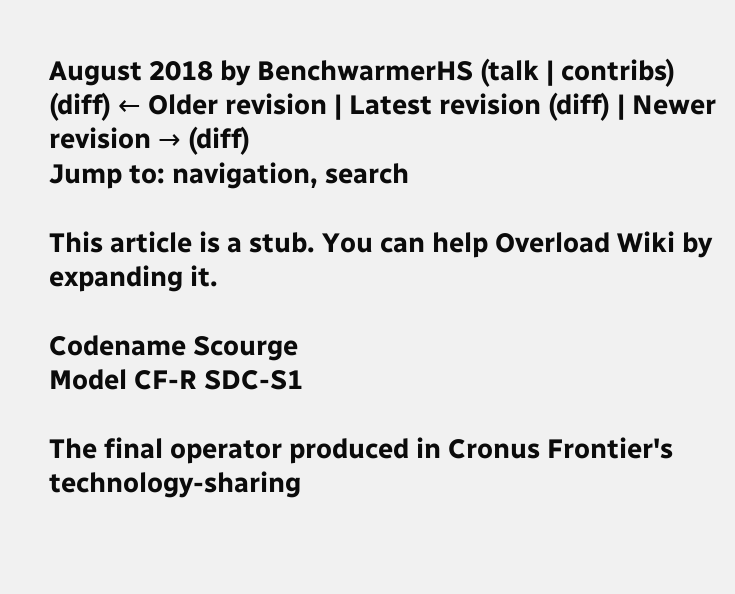August 2018 by BenchwarmerHS (talk | contribs)
(diff) ← Older revision | Latest revision (diff) | Newer revision → (diff)
Jump to: navigation, search

This article is a stub. You can help Overload Wiki by expanding it.

Codename Scourge
Model CF-R SDC-S1

The final operator produced in Cronus Frontier's technology-sharing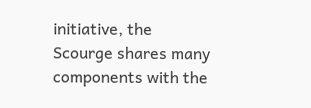initiative, the Scourge shares many components with the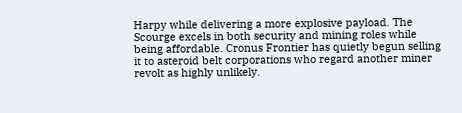Harpy while delivering a more explosive payload. The Scourge excels in both security and mining roles while being affordable. Cronus Frontier has quietly begun selling it to asteroid belt corporations who regard another miner revolt as highly unlikely.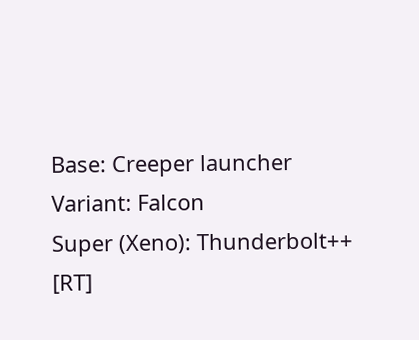Base: Creeper launcher
Variant: Falcon
Super (Xeno): Thunderbolt++ [RT]